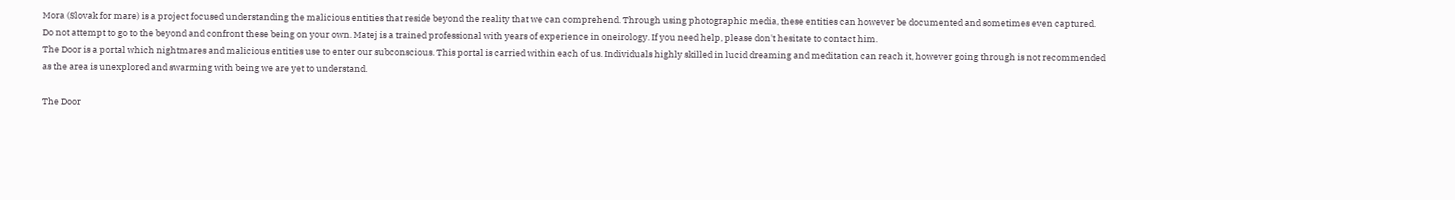Mora (Slovak for mare) is a project focused understanding the malicious entities that reside beyond the reality that we can comprehend. Through using photographic media, these entities can however be documented and sometimes even captured.
Do not attempt to go to the beyond and confront these being on your own. Matej is a trained professional with years of experience in oneirology. If you need help, please don't hesitate to contact him.
The Door is a portal which nightmares and malicious entities use to enter our subconscious. This portal is carried within each of us. Individuals highly skilled in lucid dreaming and meditation can reach it, however going through is not recommended as the area is unexplored and swarming with being we are yet to understand.

The Door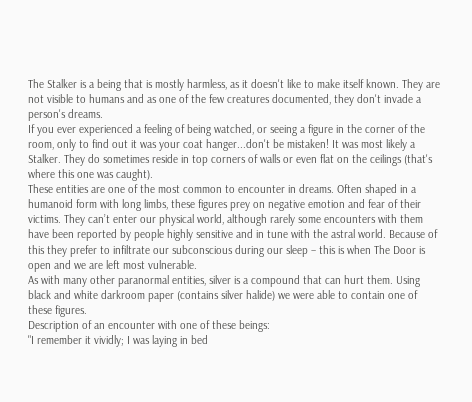The Stalker is a being that is mostly harmless, as it doesn't like to make itself known. They are not visible to humans and as one of the few creatures documented, they don't invade a person's dreams.
If you ever experienced a feeling of being watched, or seeing a figure in the corner of the room, only to find out it was your coat hanger...don't be mistaken! It was most likely a Stalker. They do sometimes reside in top corners of walls or even flat on the ceilings (that's where this one was caught).
These entities are one of the most common to encounter in dreams. Often shaped in a humanoid form with long limbs, these figures prey on negative emotion and fear of their victims. They can’t enter our physical world, although rarely some encounters with them have been reported by people highly sensitive and in tune with the astral world. Because of this they prefer to infiltrate our subconscious during our sleep – this is when The Door is open and we are left most vulnerable.
As with many other paranormal entities, silver is a compound that can hurt them. Using black and white darkroom paper (contains silver halide) we were able to contain one of these figures.
Description of an encounter with one of these beings:
"I remember it vividly; I was laying in bed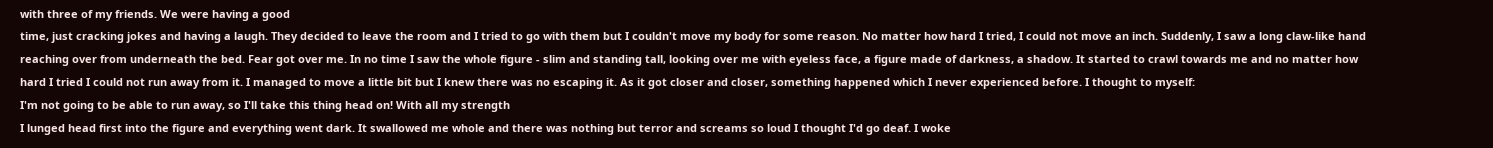with three of my friends. We were having a good
time, just cracking jokes and having a laugh. They decided to leave the room and I tried to go with them but I couldn't move my body for some reason. No matter how hard I tried, I could not move an inch. Suddenly, I saw a long claw-like hand reaching over from underneath the bed. Fear got over me. In no time I saw the whole figure - slim and standing tall, looking over me with eyeless face, a figure made of darkness, a shadow. It started to crawl towards me and no matter how hard I tried I could not run away from it. I managed to move a little bit but I knew there was no escaping it. As it got closer and closer, something happened which I never experienced before. I thought to myself:
I'm not going to be able to run away, so I'll take this thing head on! With all my strength
I lunged head first into the figure and everything went dark. It swallowed me whole and there was nothing but terror and screams so loud I thought I'd go deaf. I woke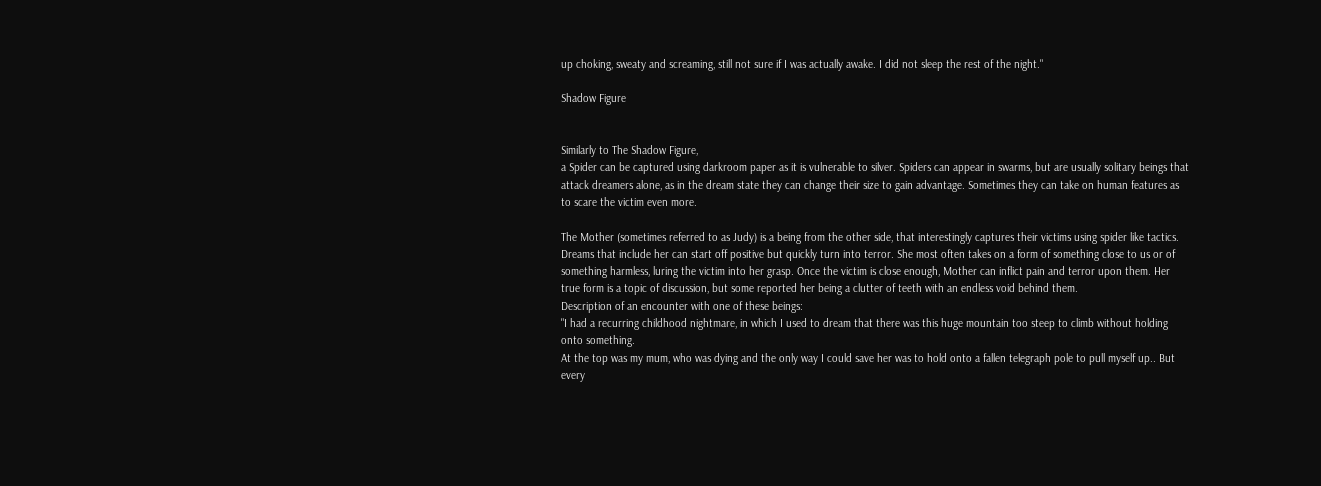up choking, sweaty and screaming, still not sure if I was actually awake. I did not sleep the rest of the night."

Shadow Figure


Similarly to The Shadow Figure,
a Spider can be captured using darkroom paper as it is vulnerable to silver. Spiders can appear in swarms, but are usually solitary beings that attack dreamers alone, as in the dream state they can change their size to gain advantage. Sometimes they can take on human features as to scare the victim even more.

The Mother (sometimes referred to as Judy) is a being from the other side, that interestingly captures their victims using spider like tactics. Dreams that include her can start off positive but quickly turn into terror. She most often takes on a form of something close to us or of something harmless, luring the victim into her grasp. Once the victim is close enough, Mother can inflict pain and terror upon them. Her true form is a topic of discussion, but some reported her being a clutter of teeth with an endless void behind them.
Description of an encounter with one of these beings:
"I had a recurring childhood nightmare, in which I used to dream that there was this huge mountain too steep to climb without holding onto something.
At the top was my mum, who was dying and the only way I could save her was to hold onto a fallen telegraph pole to pull myself up.. But every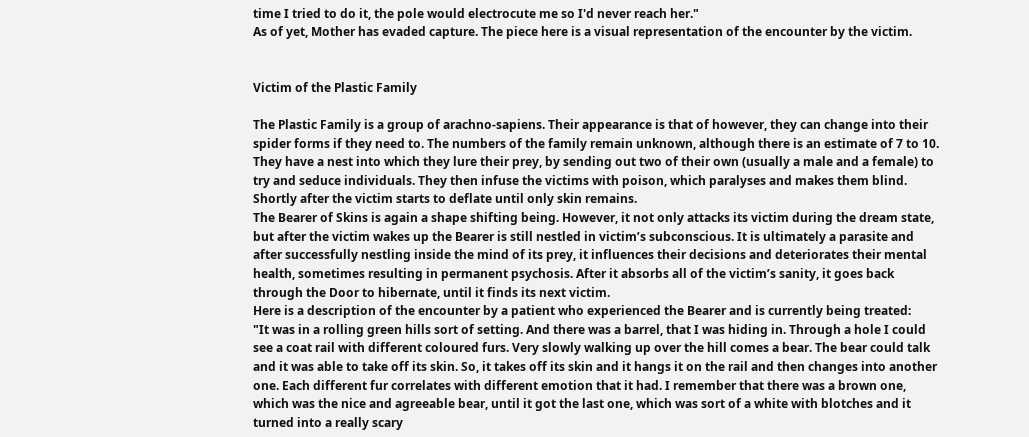time I tried to do it, the pole would electrocute me so I'd never reach her."
As of yet, Mother has evaded capture. The piece here is a visual representation of the encounter by the victim.


Victim of the Plastic Family

The Plastic Family is a group of arachno-sapiens. Their appearance is that of however, they can change into their spider forms if they need to. The numbers of the family remain unknown, although there is an estimate of 7 to 10. They have a nest into which they lure their prey, by sending out two of their own (usually a male and a female) to try and seduce individuals. They then infuse the victims with poison, which paralyses and makes them blind. Shortly after the victim starts to deflate until only skin remains.
The Bearer of Skins is again a shape shifting being. However, it not only attacks its victim during the dream state, but after the victim wakes up the Bearer is still nestled in victim’s subconscious. It is ultimately a parasite and after successfully nestling inside the mind of its prey, it influences their decisions and deteriorates their mental health, sometimes resulting in permanent psychosis. After it absorbs all of the victim’s sanity, it goes back through the Door to hibernate, until it finds its next victim.
Here is a description of the encounter by a patient who experienced the Bearer and is currently being treated:
"It was in a rolling green hills sort of setting. And there was a barrel, that I was hiding in. Through a hole I could see a coat rail with different coloured furs. Very slowly walking up over the hill comes a bear. The bear could talk and it was able to take off its skin. So, it takes off its skin and it hangs it on the rail and then changes into another one. Each different fur correlates with different emotion that it had. I remember that there was a brown one, which was the nice and agreeable bear, until it got the last one, which was sort of a white with blotches and it turned into a really scary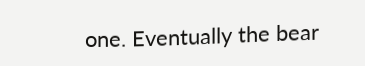one. Eventually the bear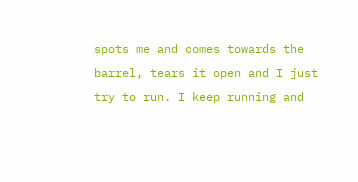spots me and comes towards the barrel, tears it open and I just try to run. I keep running and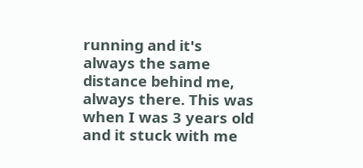running and it's always the same distance behind me, always there. This was when I was 3 years old and it stuck with me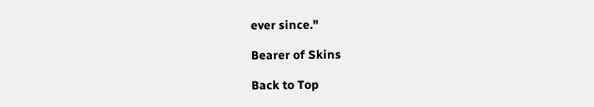ever since."

Bearer of Skins

Back to Top